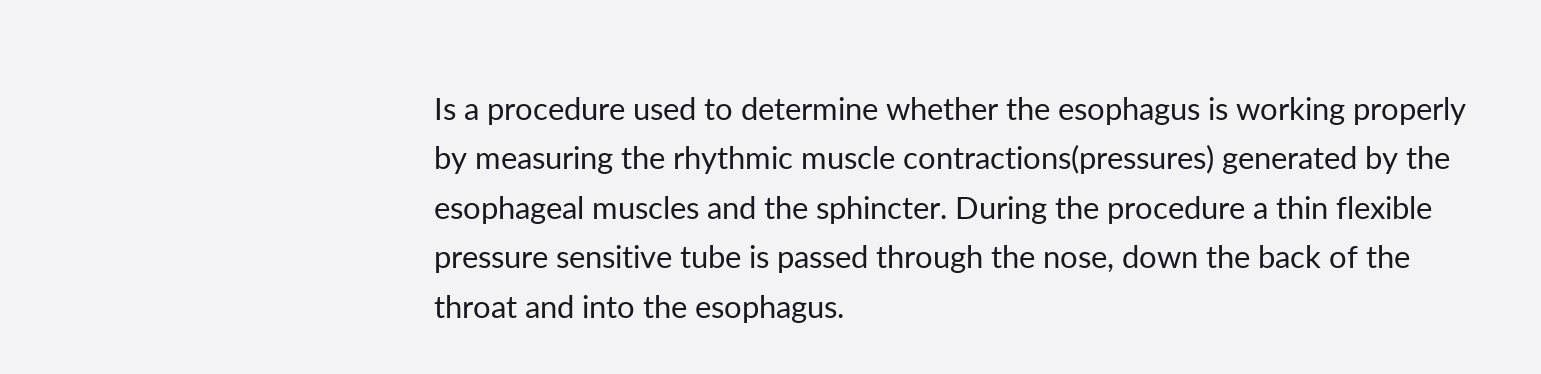Is a procedure used to determine whether the esophagus is working properly by measuring the rhythmic muscle contractions(pressures) generated by the esophageal muscles and the sphincter. During the procedure a thin flexible pressure sensitive tube is passed through the nose, down the back of the throat and into the esophagus.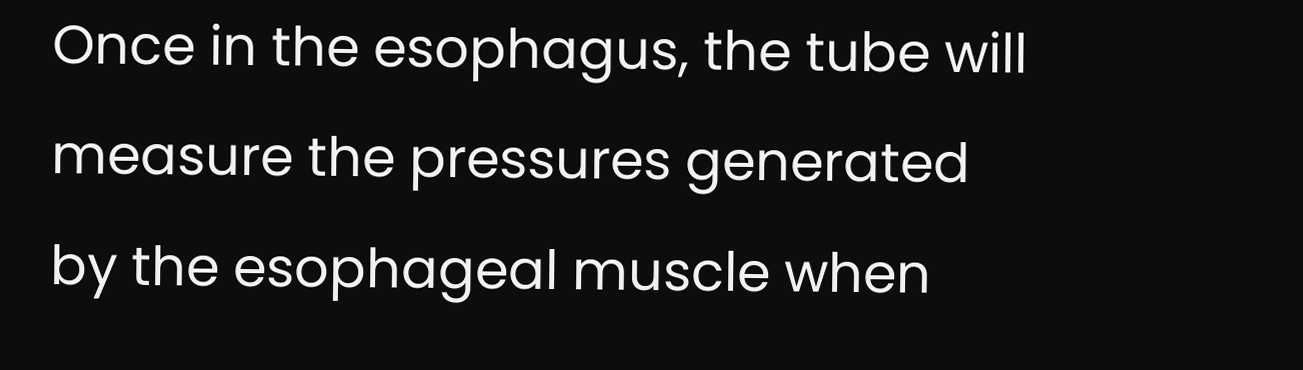Once in the esophagus, the tube will measure the pressures generated by the esophageal muscle when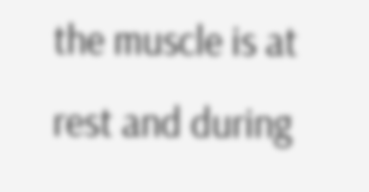the muscle is at rest and during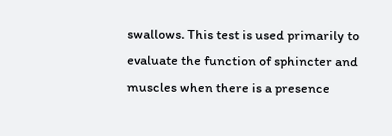swallows. This test is used primarily to evaluate the function of sphincter and muscles when there is a presence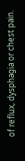of reflux, dysphagia or chest pain.